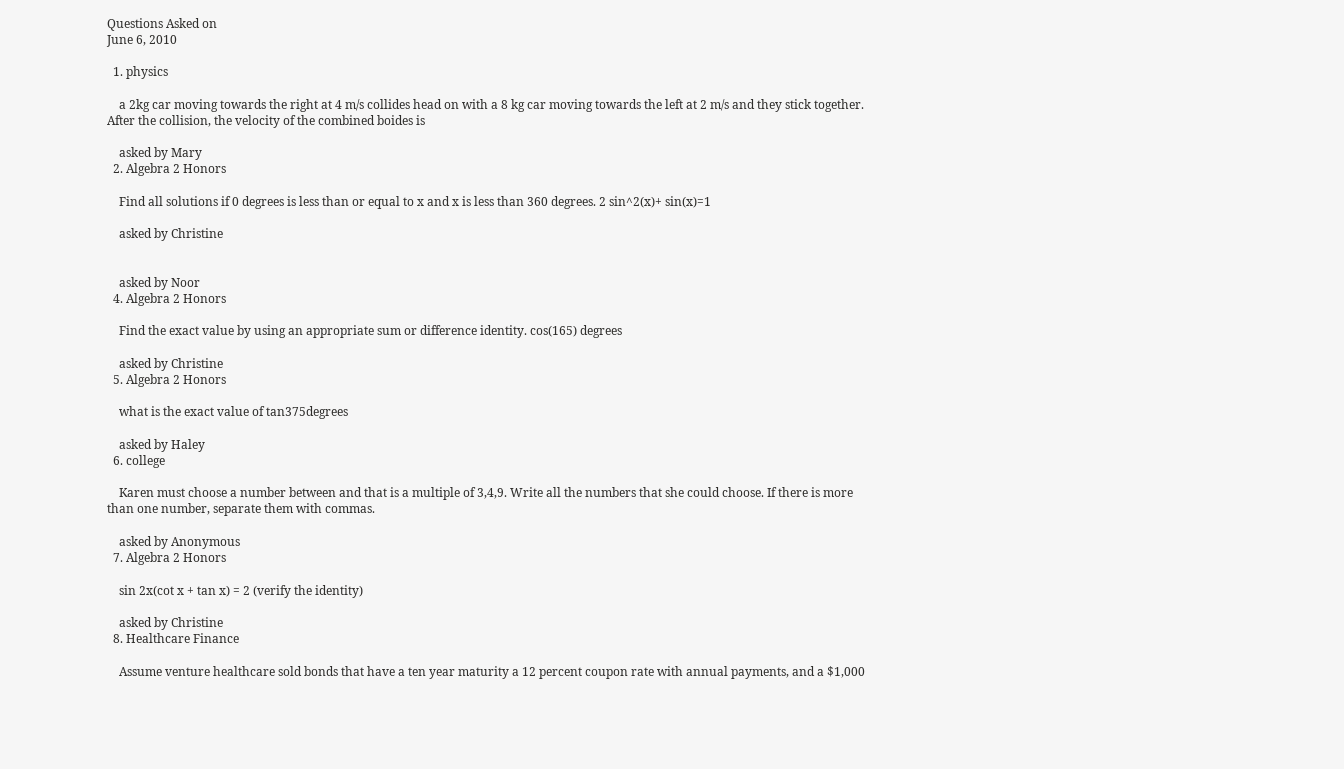Questions Asked on
June 6, 2010

  1. physics

    a 2kg car moving towards the right at 4 m/s collides head on with a 8 kg car moving towards the left at 2 m/s and they stick together. After the collision, the velocity of the combined boides is

    asked by Mary
  2. Algebra 2 Honors

    Find all solutions if 0 degrees is less than or equal to x and x is less than 360 degrees. 2 sin^2(x)+ sin(x)=1

    asked by Christine


    asked by Noor
  4. Algebra 2 Honors

    Find the exact value by using an appropriate sum or difference identity. cos(165) degrees

    asked by Christine
  5. Algebra 2 Honors

    what is the exact value of tan375degrees

    asked by Haley
  6. college

    Karen must choose a number between and that is a multiple of 3,4,9. Write all the numbers that she could choose. If there is more than one number, separate them with commas.

    asked by Anonymous
  7. Algebra 2 Honors

    sin 2x(cot x + tan x) = 2 (verify the identity)

    asked by Christine
  8. Healthcare Finance

    Assume venture healthcare sold bonds that have a ten year maturity a 12 percent coupon rate with annual payments, and a $1,000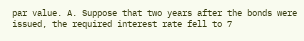par value. A. Suppose that two years after the bonds were issued, the required interest rate fell to 7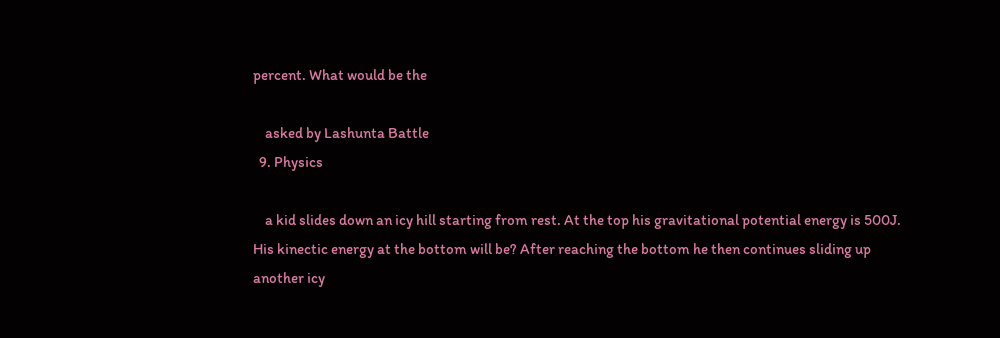percent. What would be the

    asked by Lashunta Battle
  9. Physics

    a kid slides down an icy hill starting from rest. At the top his gravitational potential energy is 500J. His kinectic energy at the bottom will be? After reaching the bottom he then continues sliding up another icy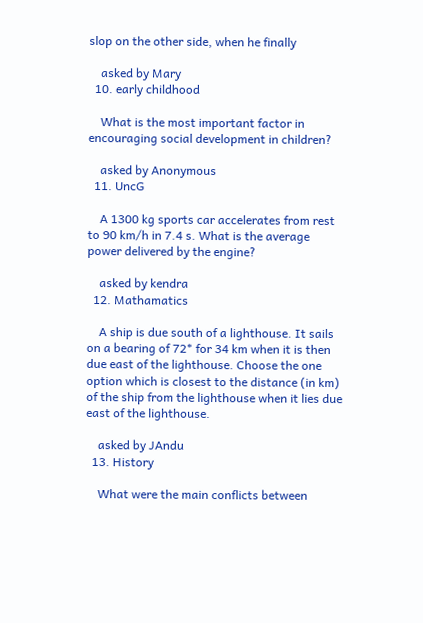slop on the other side, when he finally

    asked by Mary
  10. early childhood

    What is the most important factor in encouraging social development in children?

    asked by Anonymous
  11. UncG

    A 1300 kg sports car accelerates from rest to 90 km/h in 7.4 s. What is the average power delivered by the engine?

    asked by kendra
  12. Mathamatics

    A ship is due south of a lighthouse. It sails on a bearing of 72* for 34 km when it is then due east of the lighthouse. Choose the one option which is closest to the distance (in km) of the ship from the lighthouse when it lies due east of the lighthouse.

    asked by JAndu
  13. History

    What were the main conflicts between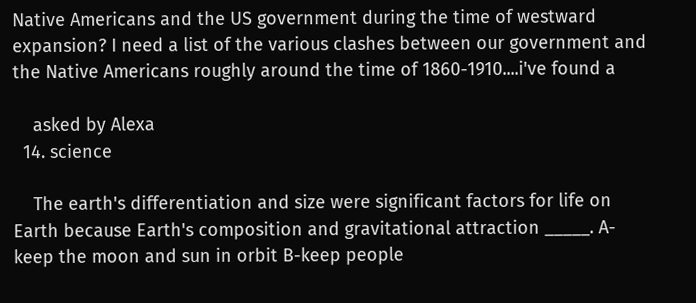Native Americans and the US government during the time of westward expansion? I need a list of the various clashes between our government and the Native Americans roughly around the time of 1860-1910....i've found a

    asked by Alexa
  14. science

    The earth's differentiation and size were significant factors for life on Earth because Earth's composition and gravitational attraction _____. A-keep the moon and sun in orbit B-keep people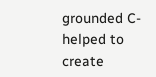grounded C-helped to create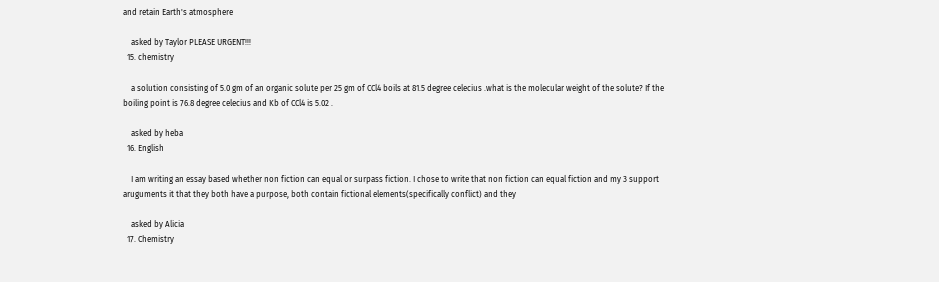and retain Earth's atmosphere

    asked by Taylor PLEASE URGENT!!!
  15. chemistry

    a solution consisting of 5.0 gm of an organic solute per 25 gm of CCl4 boils at 81.5 degree celecius .what is the molecular weight of the solute? If the boiling point is 76.8 degree celecius and Kb of CCl4 is 5.02 .

    asked by heba
  16. English

    I am writing an essay based whether non fiction can equal or surpass fiction. I chose to write that non fiction can equal fiction and my 3 support aruguments it that they both have a purpose, both contain fictional elements(specifically conflict) and they

    asked by Alicia
  17. Chemistry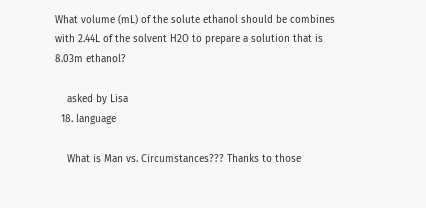What volume (mL) of the solute ethanol should be combines with 2.44L of the solvent H2O to prepare a solution that is 8.03m ethanol?

    asked by Lisa
  18. language

    What is Man vs. Circumstances??? Thanks to those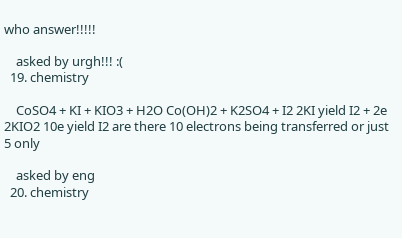who answer!!!!!

    asked by urgh!!! :(
  19. chemistry

    CoSO4 + KI + KIO3 + H2O Co(OH)2 + K2SO4 + I2 2KI yield I2 + 2e 2KIO2 10e yield I2 are there 10 electrons being transferred or just 5 only

    asked by eng
  20. chemistry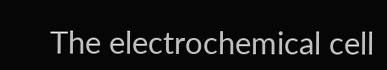The electrochemical cell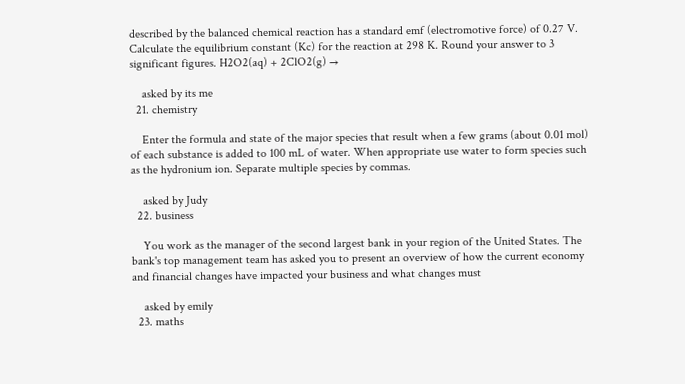described by the balanced chemical reaction has a standard emf (electromotive force) of 0.27 V. Calculate the equilibrium constant (Kc) for the reaction at 298 K. Round your answer to 3 significant figures. H2O2(aq) + 2ClO2(g) →

    asked by its me
  21. chemistry

    Enter the formula and state of the major species that result when a few grams (about 0.01 mol) of each substance is added to 100 mL of water. When appropriate use water to form species such as the hydronium ion. Separate multiple species by commas.

    asked by Judy
  22. business

    You work as the manager of the second largest bank in your region of the United States. The bank's top management team has asked you to present an overview of how the current economy and financial changes have impacted your business and what changes must

    asked by emily
  23. maths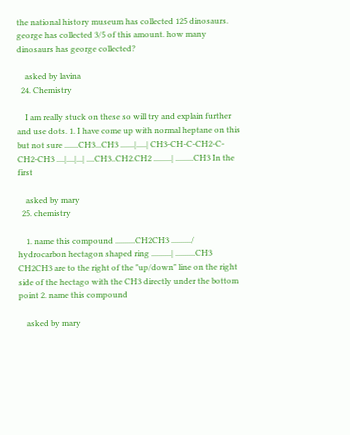the national history museum has collected 125 dinosaurs. george has collected 3/5 of this amount. how many dinosaurs has george collected?

    asked by lavina
  24. Chemistry

    I am really stuck on these so will try and explain further and use dots. 1. I have come up with normal heptane on this but not sure .......CH3...CH3 .......|.....| CH3-CH-C-CH2-C-CH2-CH3 ....|....|...| ....CH3..CH2.CH2 .........| .........CH3 In the first

    asked by mary
  25. chemistry

    1. name this compound ..........CH2CH3 ........../ hydrocarbon hectagon shaped ring ..........| ..........CH3 CH2CH3 are to the right of the "up/down" line on the right side of the hectago with the CH3 directly under the bottom point 2. name this compound

    asked by mary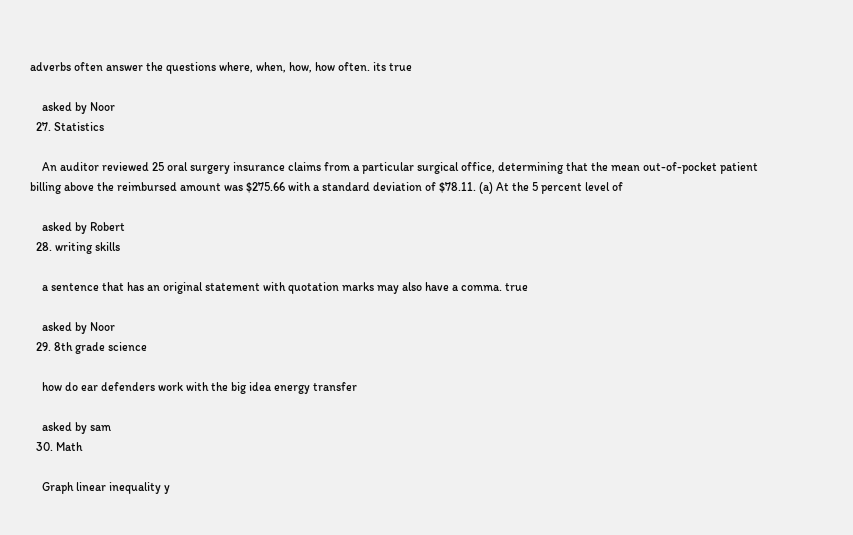adverbs often answer the questions where, when, how, how often. its true

    asked by Noor
  27. Statistics

    An auditor reviewed 25 oral surgery insurance claims from a particular surgical office, determining that the mean out-of-pocket patient billing above the reimbursed amount was $275.66 with a standard deviation of $78.11. (a) At the 5 percent level of

    asked by Robert
  28. writing skills

    a sentence that has an original statement with quotation marks may also have a comma. true

    asked by Noor
  29. 8th grade science

    how do ear defenders work with the big idea energy transfer

    asked by sam
  30. Math

    Graph linear inequality y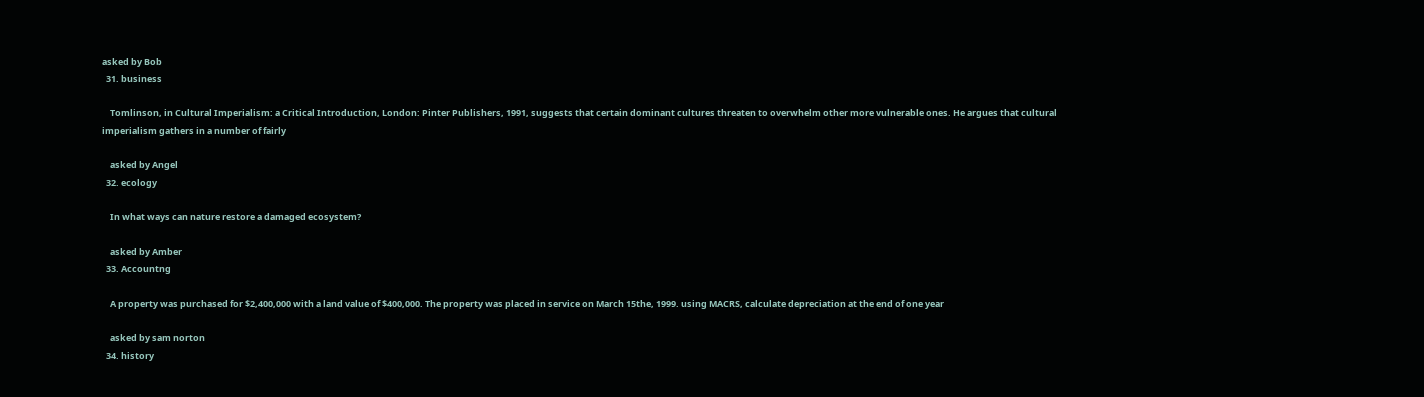asked by Bob
  31. business

    Tomlinson, in Cultural Imperialism: a Critical Introduction, London: Pinter Publishers, 1991, suggests that certain dominant cultures threaten to overwhelm other more vulnerable ones. He argues that cultural imperialism gathers in a number of fairly

    asked by Angel
  32. ecology

    In what ways can nature restore a damaged ecosystem?

    asked by Amber
  33. Accountng

    A property was purchased for $2,400,000 with a land value of $400,000. The property was placed in service on March 15the, 1999. using MACRS, calculate depreciation at the end of one year

    asked by sam norton
  34. history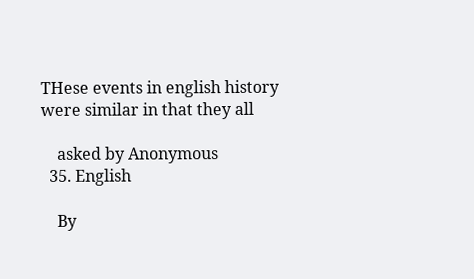THese events in english history were similar in that they all

    asked by Anonymous
  35. English

    By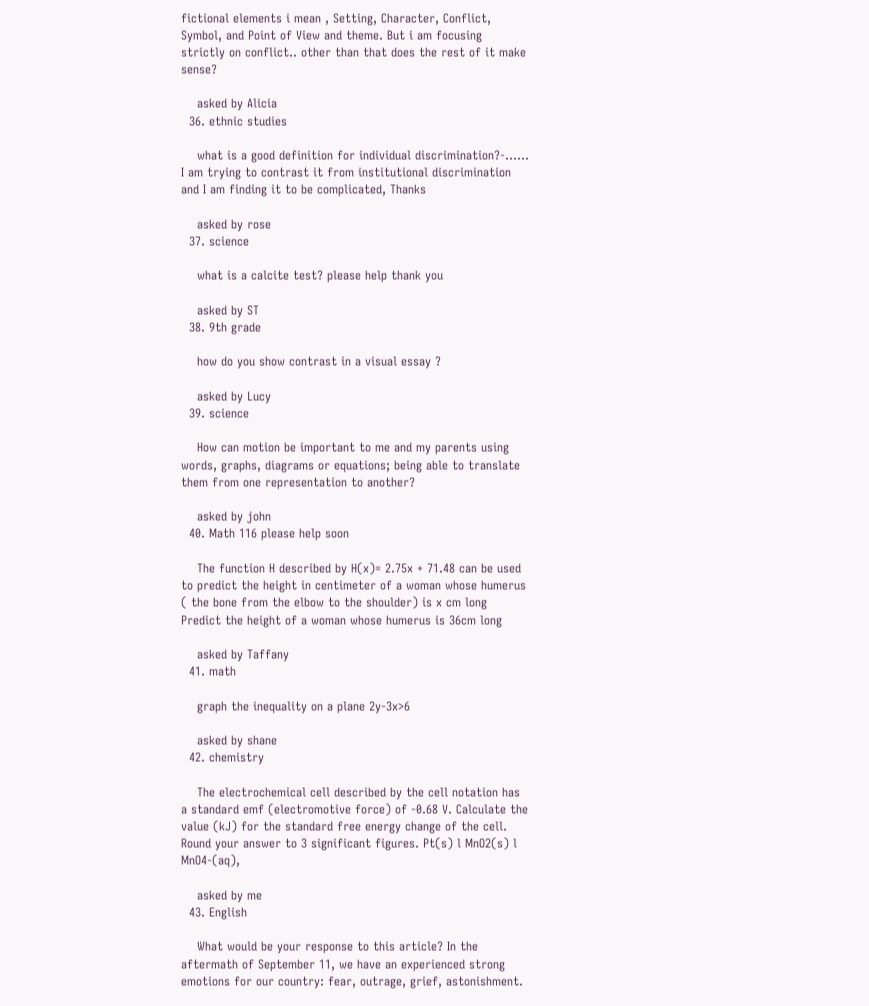fictional elements i mean , Setting, Character, Conflict, Symbol, and Point of View and theme. But i am focusing strictly on conflict.. other than that does the rest of it make sense?

    asked by Alicia
  36. ethnic studies

    what is a good definition for individual discrimination?-...... I am trying to contrast it from institutional discrimination and I am finding it to be complicated, Thanks

    asked by rose
  37. science

    what is a calcite test? please help thank you

    asked by ST
  38. 9th grade

    how do you show contrast in a visual essay ?

    asked by Lucy
  39. science

    How can motion be important to me and my parents using words, graphs, diagrams or equations; being able to translate them from one representation to another?

    asked by john
  40. Math 116 please help soon

    The function H described by H(x)= 2.75x + 71.48 can be used to predict the height in centimeter of a woman whose humerus ( the bone from the elbow to the shoulder) is x cm long Predict the height of a woman whose humerus is 36cm long

    asked by Taffany
  41. math

    graph the inequality on a plane 2y-3x>6

    asked by shane
  42. chemistry

    The electrochemical cell described by the cell notation has a standard emf (electromotive force) of -0.68 V. Calculate the value (kJ) for the standard free energy change of the cell. Round your answer to 3 significant figures. Pt(s) l MnO2(s) l MnO4-(aq),

    asked by me
  43. English

    What would be your response to this article? In the aftermath of September 11, we have an experienced strong emotions for our country: fear, outrage, grief, astonishment.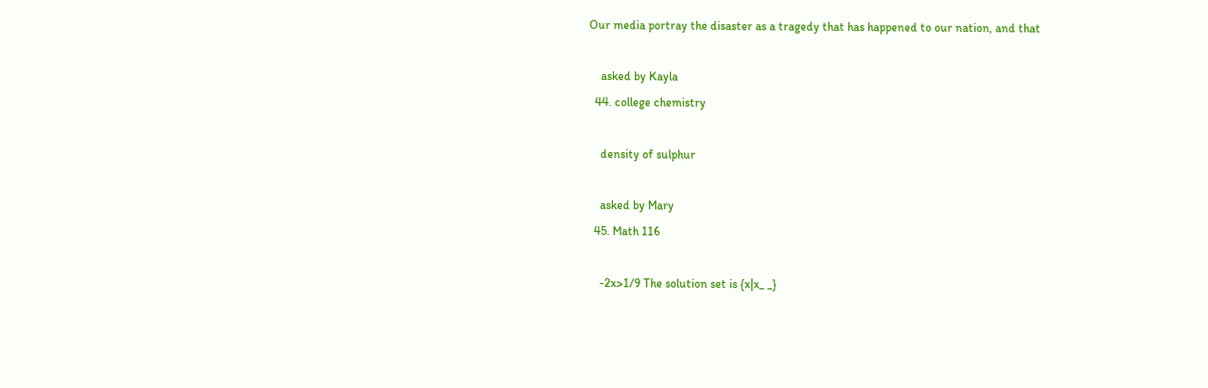Our media portray the disaster as a tragedy that has happened to our nation, and that

    asked by Kayla
  44. college chemistry

    density of sulphur

    asked by Mary
  45. Math 116

    -2x>1/9 The solution set is {x|x_ _}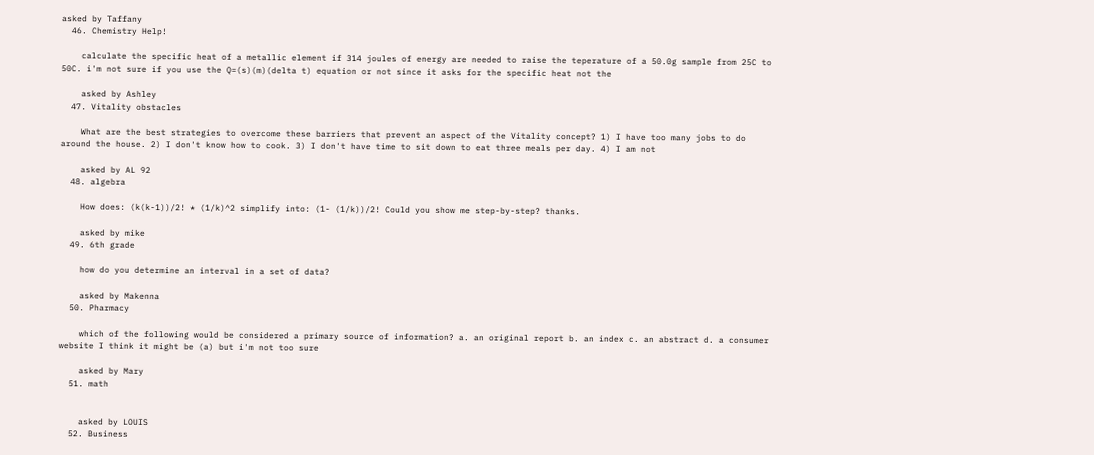asked by Taffany
  46. Chemistry Help!

    calculate the specific heat of a metallic element if 314 joules of energy are needed to raise the teperature of a 50.0g sample from 25C to 50C. i'm not sure if you use the Q=(s)(m)(delta t) equation or not since it asks for the specific heat not the

    asked by Ashley
  47. Vitality obstacles

    What are the best strategies to overcome these barriers that prevent an aspect of the Vitality concept? 1) I have too many jobs to do around the house. 2) I don't know how to cook. 3) I don't have time to sit down to eat three meals per day. 4) I am not

    asked by AL 92
  48. algebra

    How does: (k(k-1))/2! * (1/k)^2 simplify into: (1- (1/k))/2! Could you show me step-by-step? thanks.

    asked by mike
  49. 6th grade

    how do you determine an interval in a set of data?

    asked by Makenna
  50. Pharmacy

    which of the following would be considered a primary source of information? a. an original report b. an index c. an abstract d. a consumer website I think it might be (a) but i'm not too sure

    asked by Mary
  51. math


    asked by LOUIS
  52. Business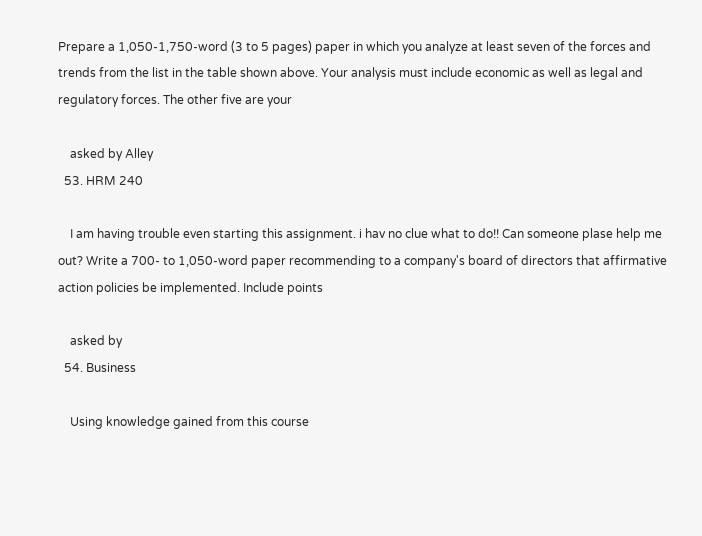Prepare a 1,050-1,750-word (3 to 5 pages) paper in which you analyze at least seven of the forces and trends from the list in the table shown above. Your analysis must include economic as well as legal and regulatory forces. The other five are your

    asked by Alley
  53. HRM 240

    I am having trouble even starting this assignment. i hav no clue what to do!! Can someone plase help me out? Write a 700- to 1,050-word paper recommending to a company's board of directors that affirmative action policies be implemented. Include points

    asked by
  54. Business

    Using knowledge gained from this course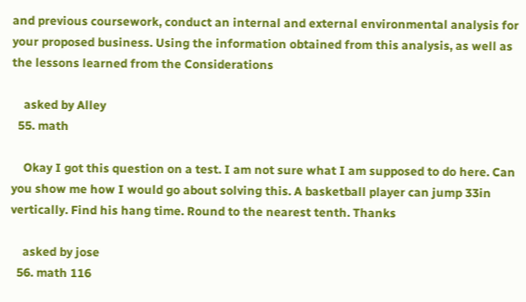and previous coursework, conduct an internal and external environmental analysis for your proposed business. Using the information obtained from this analysis, as well as the lessons learned from the Considerations

    asked by Alley
  55. math

    Okay I got this question on a test. I am not sure what I am supposed to do here. Can you show me how I would go about solving this. A basketball player can jump 33in vertically. Find his hang time. Round to the nearest tenth. Thanks

    asked by jose
  56. math 116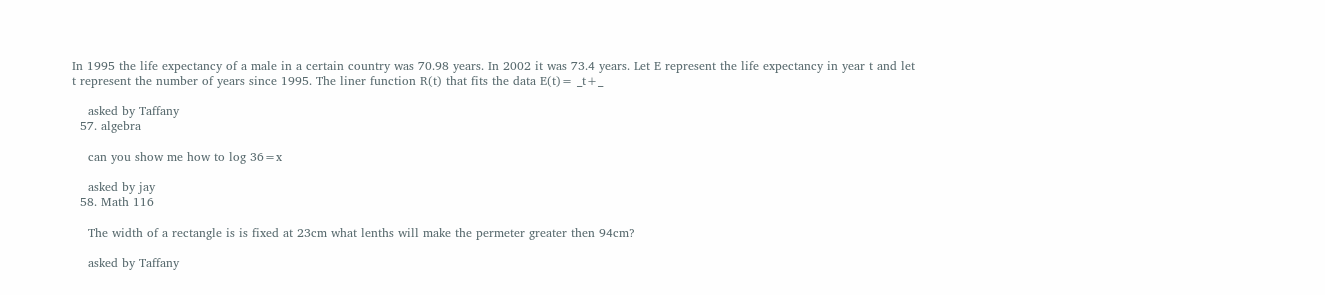In 1995 the life expectancy of a male in a certain country was 70.98 years. In 2002 it was 73.4 years. Let E represent the life expectancy in year t and let t represent the number of years since 1995. The liner function R(t) that fits the data E(t)= _t+_

    asked by Taffany
  57. algebra

    can you show me how to log 36=x

    asked by jay
  58. Math 116

    The width of a rectangle is is fixed at 23cm what lenths will make the permeter greater then 94cm?

    asked by Taffany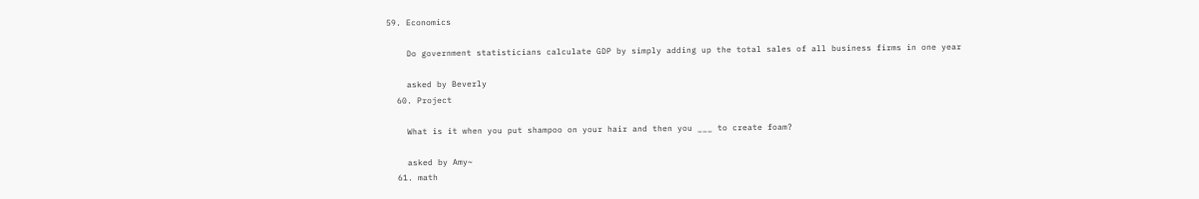59. Economics

    Do government statisticians calculate GDP by simply adding up the total sales of all business firms in one year

    asked by Beverly
  60. Project

    What is it when you put shampoo on your hair and then you ___ to create foam?

    asked by Amy~
  61. math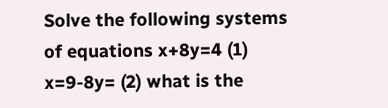Solve the following systems of equations x+8y=4 (1) x=9-8y= (2) what is the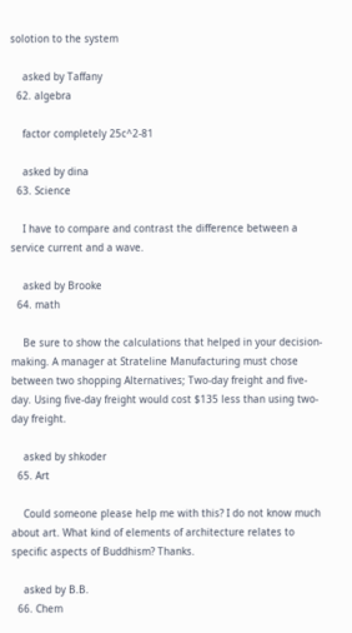solotion to the system

    asked by Taffany
  62. algebra

    factor completely 25c^2-81

    asked by dina
  63. Science

    I have to compare and contrast the difference between a service current and a wave.

    asked by Brooke
  64. math

    Be sure to show the calculations that helped in your decision-making. A manager at Strateline Manufacturing must chose between two shopping Alternatives; Two-day freight and five-day. Using five-day freight would cost $135 less than using two-day freight.

    asked by shkoder
  65. Art

    Could someone please help me with this? I do not know much about art. What kind of elements of architecture relates to specific aspects of Buddhism? Thanks.

    asked by B.B.
  66. Chem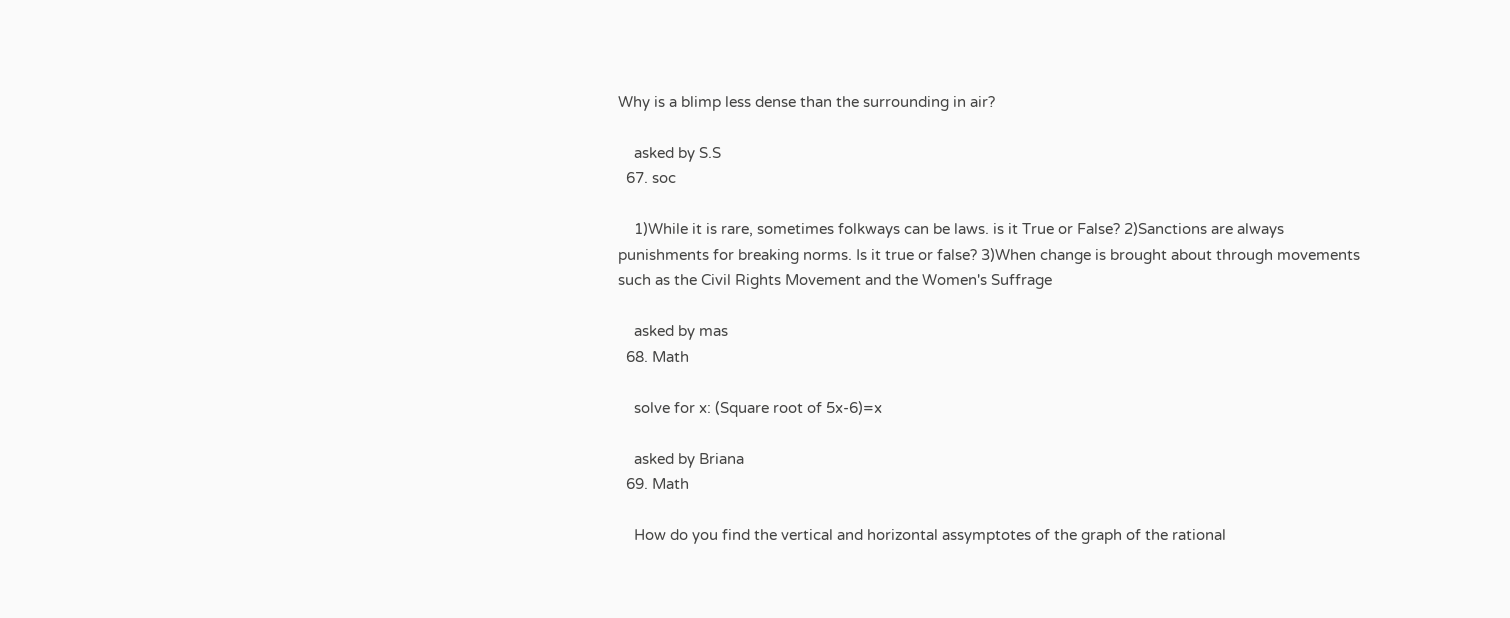Why is a blimp less dense than the surrounding in air?

    asked by S.S
  67. soc

    1)While it is rare, sometimes folkways can be laws. is it True or False? 2)Sanctions are always punishments for breaking norms. Is it true or false? 3)When change is brought about through movements such as the Civil Rights Movement and the Women's Suffrage

    asked by mas
  68. Math

    solve for x: (Square root of 5x-6)=x

    asked by Briana
  69. Math

    How do you find the vertical and horizontal assymptotes of the graph of the rational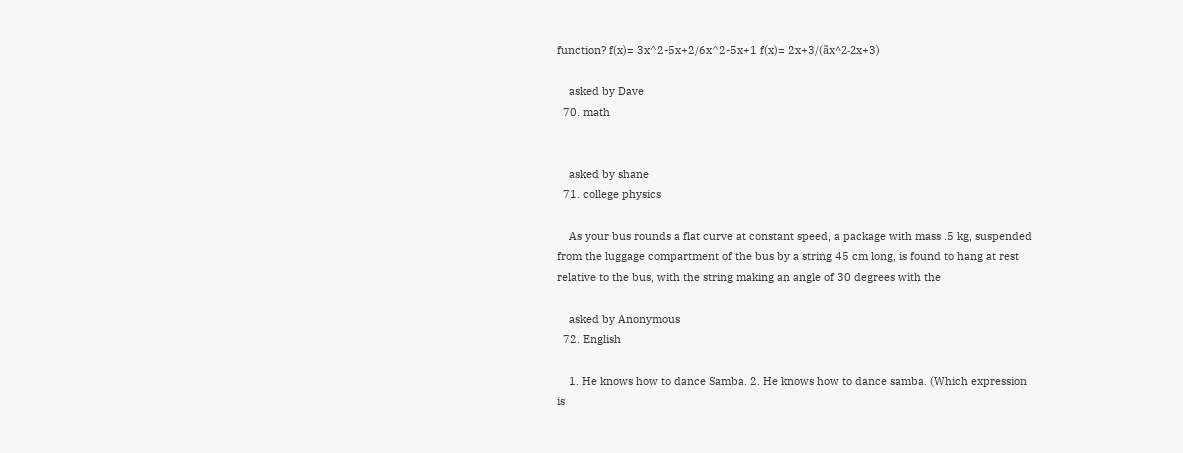function? f(x)= 3x^2-5x+2/6x^2-5x+1 f(x)= 2x+3/(ãx^2-2x+3)

    asked by Dave
  70. math


    asked by shane
  71. college physics

    As your bus rounds a flat curve at constant speed, a package with mass .5 kg, suspended from the luggage compartment of the bus by a string 45 cm long, is found to hang at rest relative to the bus, with the string making an angle of 30 degrees with the

    asked by Anonymous
  72. English

    1. He knows how to dance Samba. 2. He knows how to dance samba. (Which expression is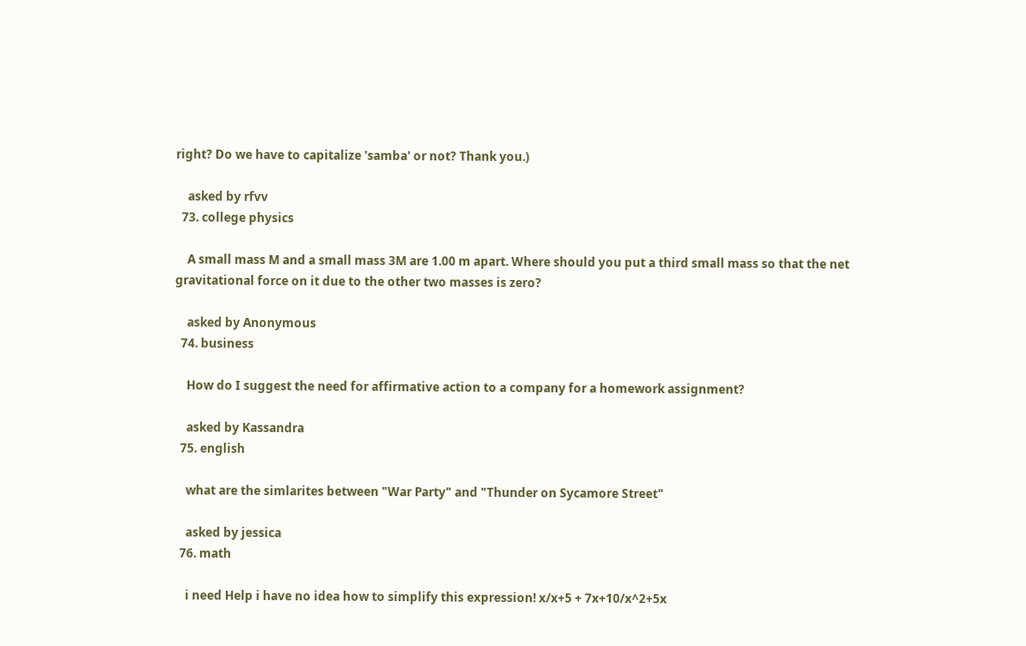right? Do we have to capitalize 'samba' or not? Thank you.)

    asked by rfvv
  73. college physics

    A small mass M and a small mass 3M are 1.00 m apart. Where should you put a third small mass so that the net gravitational force on it due to the other two masses is zero?

    asked by Anonymous
  74. business

    How do I suggest the need for affirmative action to a company for a homework assignment?

    asked by Kassandra
  75. english

    what are the simlarites between "War Party" and "Thunder on Sycamore Street"

    asked by jessica
  76. math

    i need Help i have no idea how to simplify this expression! x/x+5 + 7x+10/x^2+5x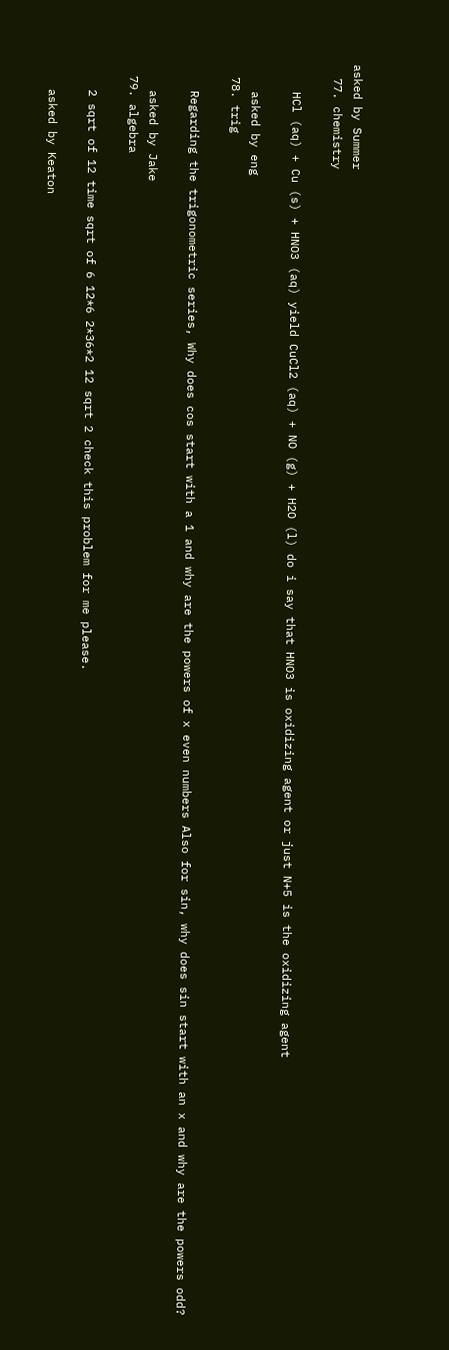asked by Summer
  77. chemistry

    HCl (aq) + Cu (s) + HNO3 (aq) yield CuCl2 (aq) + NO (g) + H2O (l) do i say that HNO3 is oxidizing agent or just N+5 is the oxidizing agent

    asked by eng
  78. trig

    Regarding the trigonometric series, Why does cos start with a 1 and why are the powers of x even numbers Also for sin, why does sin start with an x and why are the powers odd?

    asked by Jake
  79. algebra

    2 sqrt of 12 time sqrt of 6 12*6 2*36*2 12 sqrt 2 check this problem for me please.

    asked by Keaton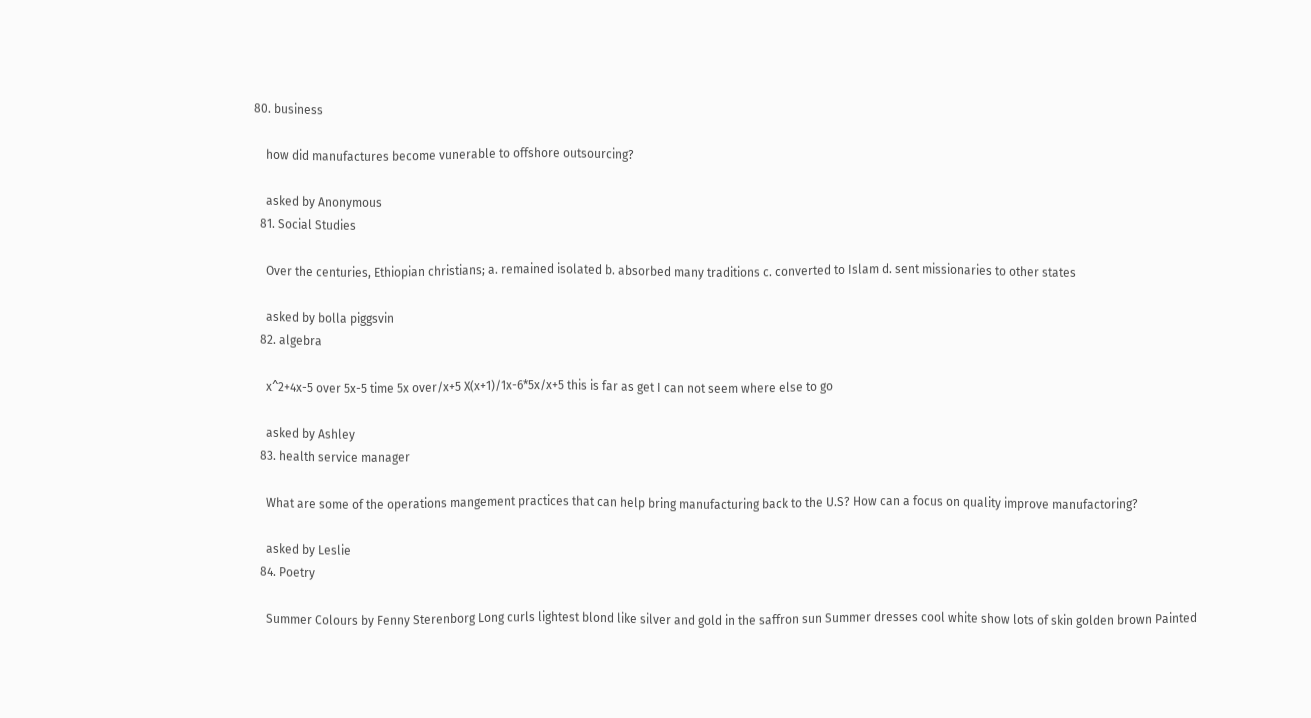80. business

    how did manufactures become vunerable to offshore outsourcing?

    asked by Anonymous
  81. Social Studies

    Over the centuries, Ethiopian christians; a. remained isolated b. absorbed many traditions c. converted to Islam d. sent missionaries to other states

    asked by bolla piggsvin
  82. algebra

    x^2+4x-5 over 5x-5 time 5x over/x+5 X(x+1)/1x-6*5x/x+5 this is far as get I can not seem where else to go

    asked by Ashley
  83. health service manager

    What are some of the operations mangement practices that can help bring manufacturing back to the U.S? How can a focus on quality improve manufactoring?

    asked by Leslie
  84. Poetry

    Summer Colours by Fenny Sterenborg Long curls lightest blond like silver and gold in the saffron sun Summer dresses cool white show lots of skin golden brown Painted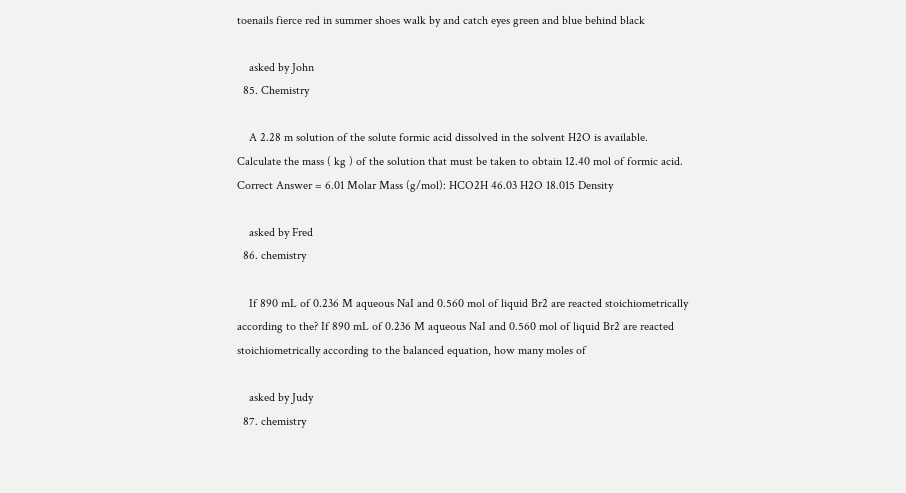toenails fierce red in summer shoes walk by and catch eyes green and blue behind black

    asked by John
  85. Chemistry

    A 2.28 m solution of the solute formic acid dissolved in the solvent H2O is available. Calculate the mass ( kg ) of the solution that must be taken to obtain 12.40 mol of formic acid. Correct Answer = 6.01 Molar Mass (g/mol): HCO2H 46.03 H2O 18.015 Density

    asked by Fred
  86. chemistry

    If 890 mL of 0.236 M aqueous NaI and 0.560 mol of liquid Br2 are reacted stoichiometrically according to the? If 890 mL of 0.236 M aqueous NaI and 0.560 mol of liquid Br2 are reacted stoichiometrically according to the balanced equation, how many moles of

    asked by Judy
  87. chemistry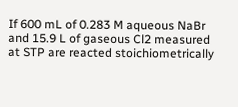If 600 mL of 0.283 M aqueous NaBr and 15.9 L of gaseous Cl2 measured at STP are reacted stoichiometrically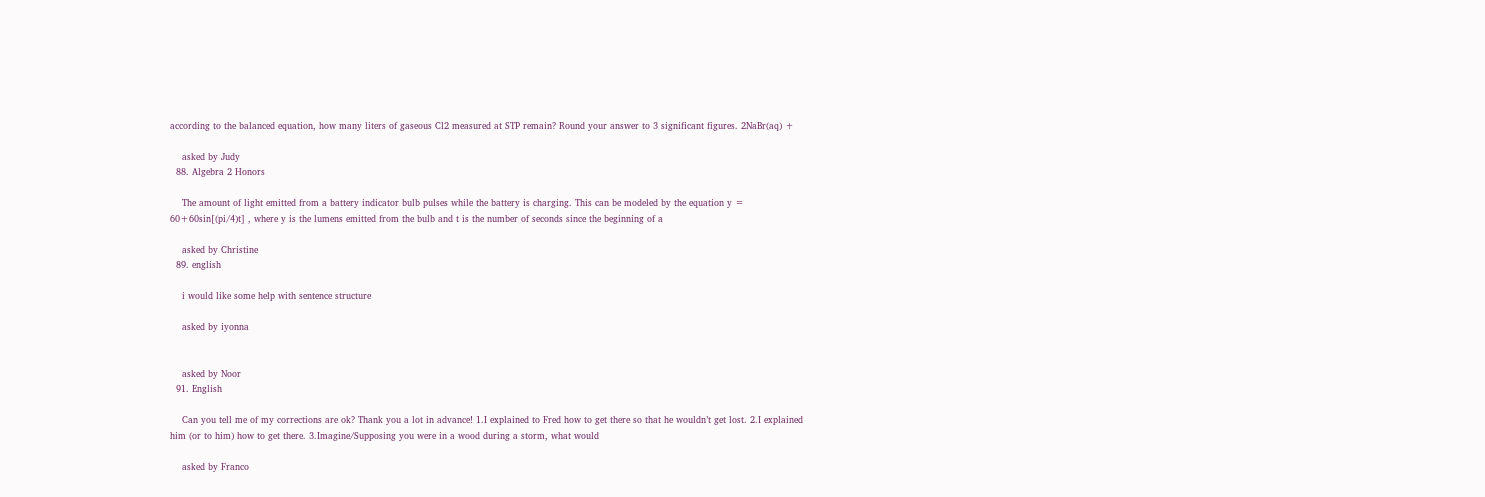according to the balanced equation, how many liters of gaseous Cl2 measured at STP remain? Round your answer to 3 significant figures. 2NaBr(aq) +

    asked by Judy
  88. Algebra 2 Honors

    The amount of light emitted from a battery indicator bulb pulses while the battery is charging. This can be modeled by the equation y = 60+60sin[(pi/4)t] , where y is the lumens emitted from the bulb and t is the number of seconds since the beginning of a

    asked by Christine
  89. english

    i would like some help with sentence structure

    asked by iyonna


    asked by Noor
  91. English

    Can you tell me of my corrections are ok? Thank you a lot in advance! 1.I explained to Fred how to get there so that he wouldn’t get lost. 2.I explained him (or to him) how to get there. 3.Imagine/Supposing you were in a wood during a storm, what would

    asked by Franco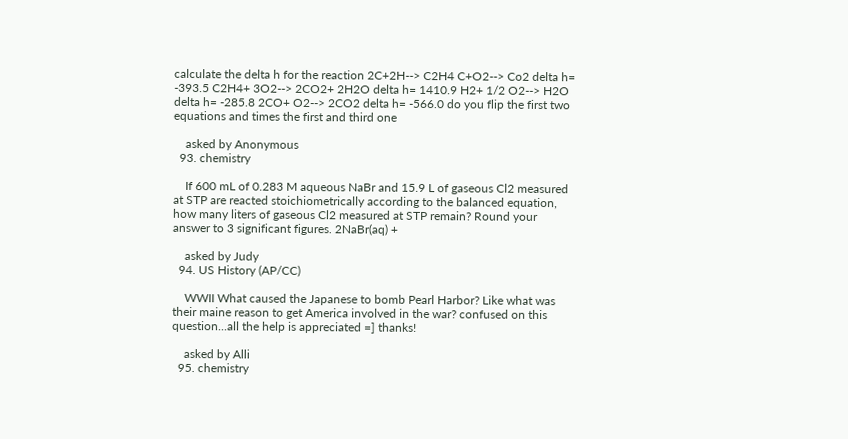calculate the delta h for the reaction 2C+2H--> C2H4 C+O2--> Co2 delta h= -393.5 C2H4+ 3O2--> 2CO2+ 2H2O delta h= 1410.9 H2+ 1/2 O2--> H2O delta h= -285.8 2CO+ O2--> 2CO2 delta h= -566.0 do you flip the first two equations and times the first and third one

    asked by Anonymous
  93. chemistry

    If 600 mL of 0.283 M aqueous NaBr and 15.9 L of gaseous Cl2 measured at STP are reacted stoichiometrically according to the balanced equation, how many liters of gaseous Cl2 measured at STP remain? Round your answer to 3 significant figures. 2NaBr(aq) +

    asked by Judy
  94. US History (AP/CC)

    WWII What caused the Japanese to bomb Pearl Harbor? Like what was their maine reason to get America involved in the war? confused on this question...all the help is appreciated =] thanks!

    asked by Alli
  95. chemistry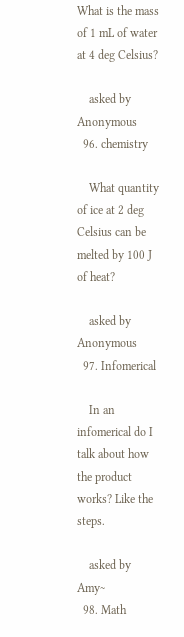What is the mass of 1 mL of water at 4 deg Celsius?

    asked by Anonymous
  96. chemistry

    What quantity of ice at 2 deg Celsius can be melted by 100 J of heat?

    asked by Anonymous
  97. Infomerical

    In an infomerical do I talk about how the product works? Like the steps.

    asked by Amy~
  98. Math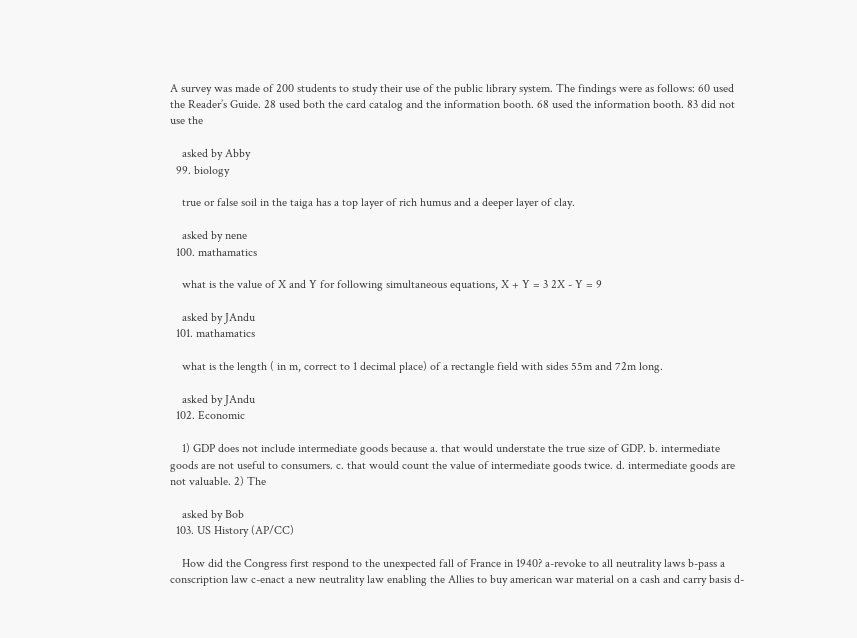A survey was made of 200 students to study their use of the public library system. The findings were as follows: 60 used the Reader’s Guide. 28 used both the card catalog and the information booth. 68 used the information booth. 83 did not use the

    asked by Abby
  99. biology

    true or false soil in the taiga has a top layer of rich humus and a deeper layer of clay.

    asked by nene
  100. mathamatics

    what is the value of X and Y for following simultaneous equations, X + Y = 3 2X - Y = 9

    asked by JAndu
  101. mathamatics

    what is the length ( in m, correct to 1 decimal place) of a rectangle field with sides 55m and 72m long.

    asked by JAndu
  102. Economic

    1) GDP does not include intermediate goods because a. that would understate the true size of GDP. b. intermediate goods are not useful to consumers. c. that would count the value of intermediate goods twice. d. intermediate goods are not valuable. 2) The

    asked by Bob
  103. US History (AP/CC)

    How did the Congress first respond to the unexpected fall of France in 1940? a-revoke to all neutrality laws b-pass a conscription law c-enact a new neutrality law enabling the Allies to buy american war material on a cash and carry basis d-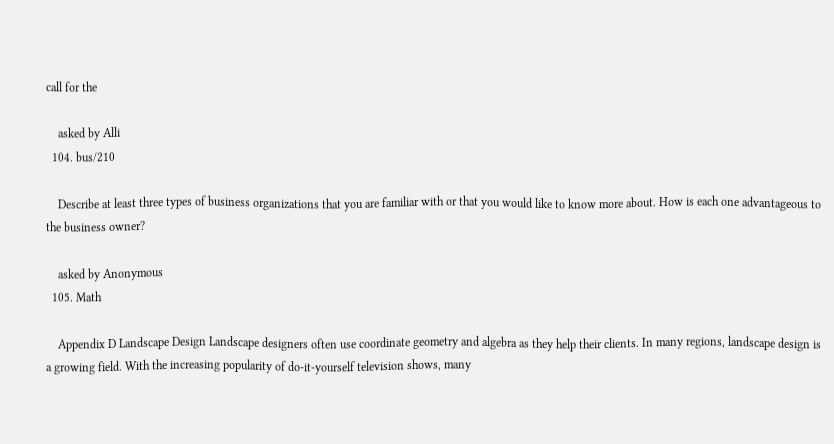call for the

    asked by Alli
  104. bus/210

    Describe at least three types of business organizations that you are familiar with or that you would like to know more about. How is each one advantageous to the business owner?

    asked by Anonymous
  105. Math

    Appendix D Landscape Design Landscape designers often use coordinate geometry and algebra as they help their clients. In many regions, landscape design is a growing field. With the increasing popularity of do-it-yourself television shows, many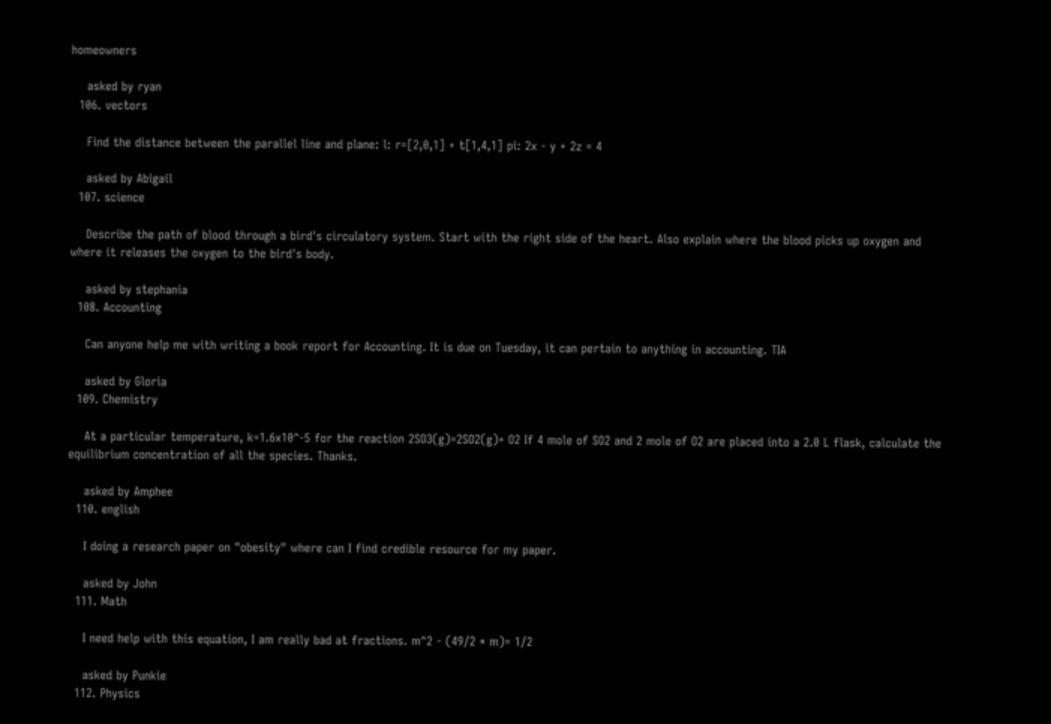homeowners

    asked by ryan
  106. vectors

    Find the distance between the parallel line and plane: l: r=[2,0,1] + t[1,4,1] pi: 2x - y + 2z = 4

    asked by Abigail
  107. science

    Describe the path of blood through a bird's circulatory system. Start with the right side of the heart. Also explain where the blood picks up oxygen and where it releases the oxygen to the bird's body.

    asked by stephania
  108. Accounting

    Can anyone help me with writing a book report for Accounting. It is due on Tuesday, it can pertain to anything in accounting. TIA

    asked by Gloria
  109. Chemistry

    At a particular temperature, k=1.6x10^-5 for the reaction 2SO3(g)=2SO2(g)+ O2 If 4 mole of SO2 and 2 mole of O2 are placed into a 2.0 L flask, calculate the equilibrium concentration of all the species. Thanks.

    asked by Amphee
  110. english

    I doing a research paper on "obesity" where can I find credible resource for my paper.

    asked by John
  111. Math

    I need help with this equation, I am really bad at fractions. m^2 - (49/2 * m)= 1/2

    asked by Punkie
  112. Physics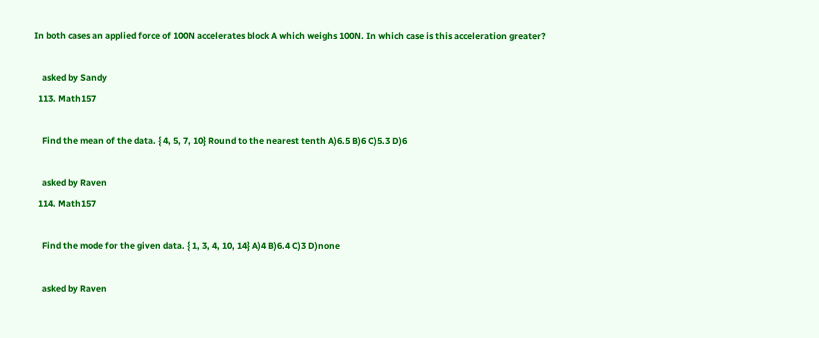In both cases an applied force of 100N accelerates block A which weighs 100N. In which case is this acceleration greater?

    asked by Sandy
  113. Math157

    Find the mean of the data. { 4, 5, 7, 10} Round to the nearest tenth A)6.5 B)6 C)5.3 D)6

    asked by Raven
  114. Math157

    Find the mode for the given data. { 1, 3, 4, 10, 14} A)4 B)6.4 C)3 D)none

    asked by Raven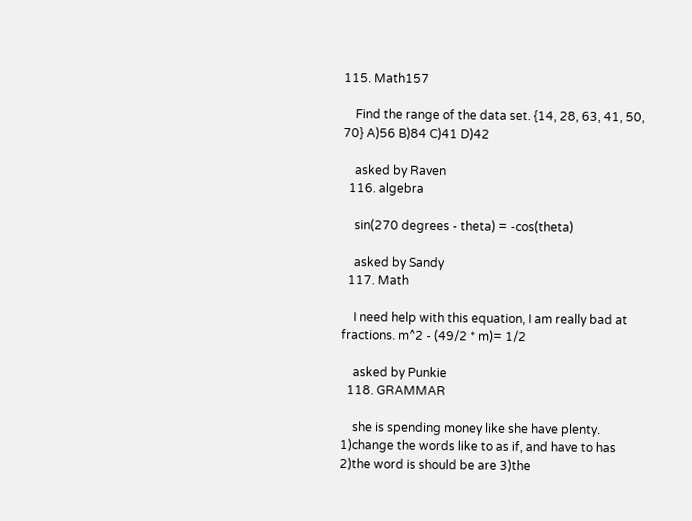115. Math157

    Find the range of the data set. {14, 28, 63, 41, 50, 70} A)56 B)84 C)41 D)42

    asked by Raven
  116. algebra

    sin(270 degrees - theta) = -cos(theta)

    asked by Sandy
  117. Math

    I need help with this equation, I am really bad at fractions. m^2 - (49/2 * m)= 1/2

    asked by Punkie
  118. GRAMMAR

    she is spending money like she have plenty. 1)change the words like to as if, and have to has 2)the word is should be are 3)the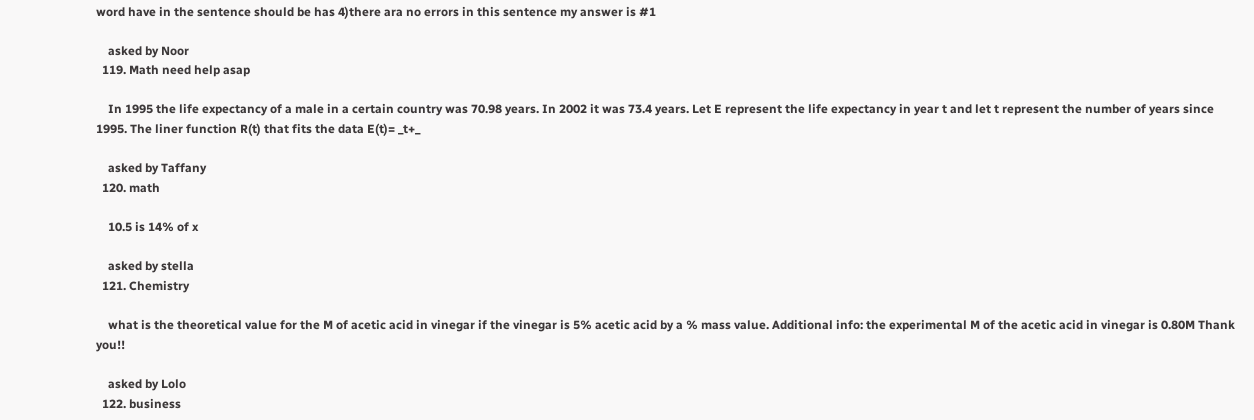word have in the sentence should be has 4)there ara no errors in this sentence my answer is #1

    asked by Noor
  119. Math need help asap

    In 1995 the life expectancy of a male in a certain country was 70.98 years. In 2002 it was 73.4 years. Let E represent the life expectancy in year t and let t represent the number of years since 1995. The liner function R(t) that fits the data E(t)= _t+_

    asked by Taffany
  120. math

    10.5 is 14% of x

    asked by stella
  121. Chemistry

    what is the theoretical value for the M of acetic acid in vinegar if the vinegar is 5% acetic acid by a % mass value. Additional info: the experimental M of the acetic acid in vinegar is 0.80M Thank you!!

    asked by Lolo
  122. business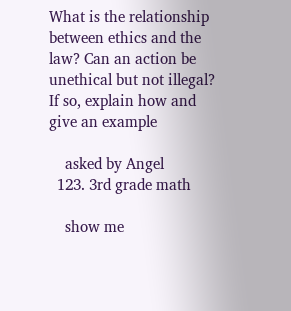What is the relationship between ethics and the law? Can an action be unethical but not illegal? If so, explain how and give an example

    asked by Angel
  123. 3rd grade math

    show me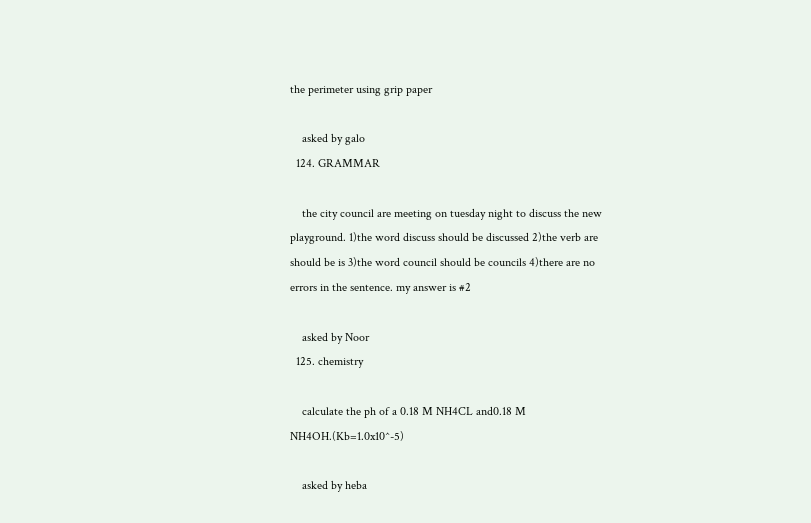the perimeter using grip paper

    asked by galo
  124. GRAMMAR

    the city council are meeting on tuesday night to discuss the new playground. 1)the word discuss should be discussed 2)the verb are should be is 3)the word council should be councils 4)there are no errors in the sentence. my answer is #2

    asked by Noor
  125. chemistry

    calculate the ph of a 0.18 M NH4CL and0.18 M NH4OH.(Kb=1.0x10^-5)

    asked by heba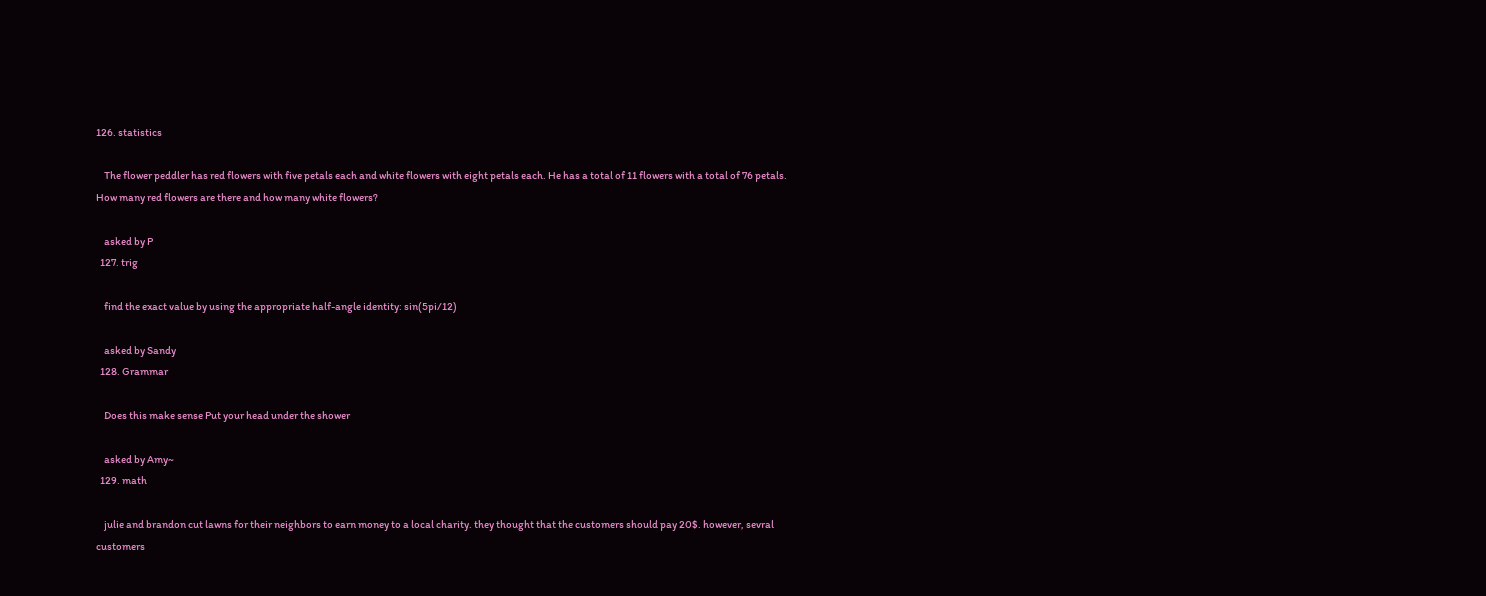126. statistics

    The flower peddler has red flowers with five petals each and white flowers with eight petals each. He has a total of 11 flowers with a total of 76 petals. How many red flowers are there and how many white flowers?

    asked by P
  127. trig

    find the exact value by using the appropriate half-angle identity: sin(5pi/12)

    asked by Sandy
  128. Grammar

    Does this make sense Put your head under the shower

    asked by Amy~
  129. math

    julie and brandon cut lawns for their neighbors to earn money to a local charity. they thought that the customers should pay 20$. however, sevral customers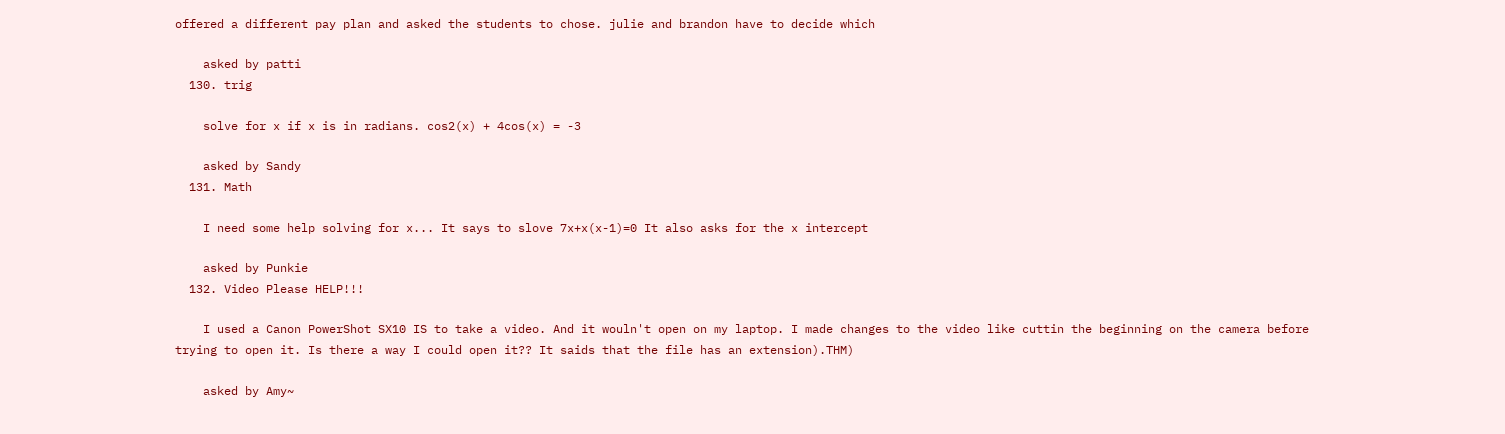offered a different pay plan and asked the students to chose. julie and brandon have to decide which

    asked by patti
  130. trig

    solve for x if x is in radians. cos2(x) + 4cos(x) = -3

    asked by Sandy
  131. Math

    I need some help solving for x... It says to slove 7x+x(x-1)=0 It also asks for the x intercept

    asked by Punkie
  132. Video Please HELP!!!

    I used a Canon PowerShot SX10 IS to take a video. And it wouln't open on my laptop. I made changes to the video like cuttin the beginning on the camera before trying to open it. Is there a way I could open it?? It saids that the file has an extension).THM)

    asked by Amy~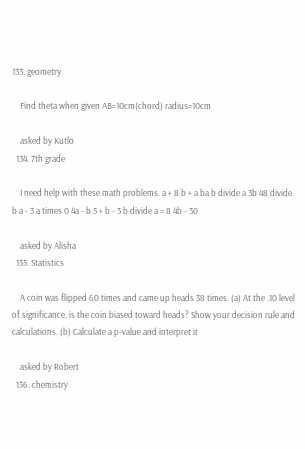133. geometry

    Find theta when given AB=10cm(chord) radius=10cm

    asked by Kutlo
  134. 7th grade

    I need help with these math problems. a + 8 b + a ba b divide a 3b 48 divide b a - 3 a times 0 4a - b 5 + b - 3 b divide a = 8 4b - 30

    asked by Alisha
  135. Statistics

    A coin was flipped 60 times and came up heads 38 times. (a) At the .10 level of significance, is the coin biased toward heads? Show your decision rule and calculations. (b) Calculate a p-value and interpret it

    asked by Robert
  136. chemistry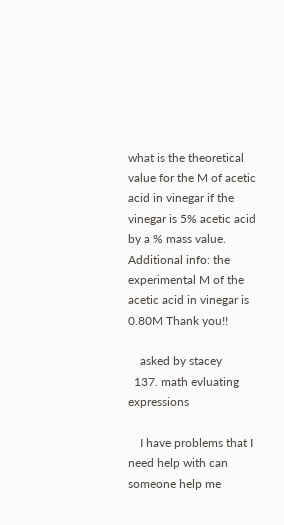what is the theoretical value for the M of acetic acid in vinegar if the vinegar is 5% acetic acid by a % mass value. Additional info: the experimental M of the acetic acid in vinegar is 0.80M Thank you!!

    asked by stacey
  137. math evluating expressions

    I have problems that I need help with can someone help me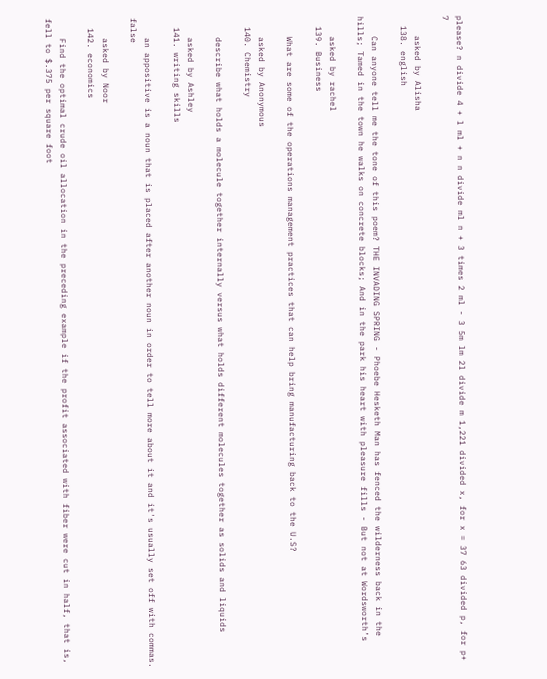please? n divide 4 + l ml + n n divide ml n + 3 times 2 ml - 3 5m lm 2l divide m 1,221 divided x, for x = 37 63 divided p, for p+ 7

    asked by Alisha
  138. english

    Can anyone tell me the tone of this poem? THE INVADING SPRING - Phoebe Hesketh Man has fenced the wilderness back in the hills; Tamed in the town he walks on concrete blocks; And in the park his heart with pleasure fills - But not at Wordsworth’s

    asked by rachel
  139. Business

    What are some of the operations management practices that can help bring manufacturing back to the U.S?

    asked by Anonymous
  140. Chemistry

    describe what holds a molecule together internally versus what holds different molecules together as solids and liquids

    asked by Ashley
  141. writing skills

    an appositive is a noun that is placed after another noun in order to tell more about it and it's usually set off with commas. false

    asked by Noor
  142. economics

    Find the optimal crude oil allocation in the preceding example if the profit associated with fiber were cut in half, that is, fell to $.375 per square foot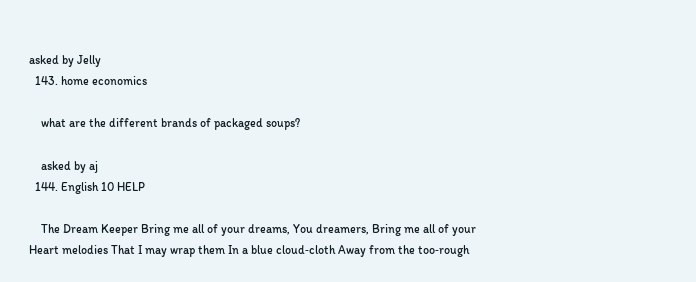asked by Jelly
  143. home economics

    what are the different brands of packaged soups?

    asked by aj
  144. English 10 HELP

    The Dream Keeper Bring me all of your dreams, You dreamers, Bring me all of your Heart melodies That I may wrap them In a blue cloud‑cloth Away from the too‑rough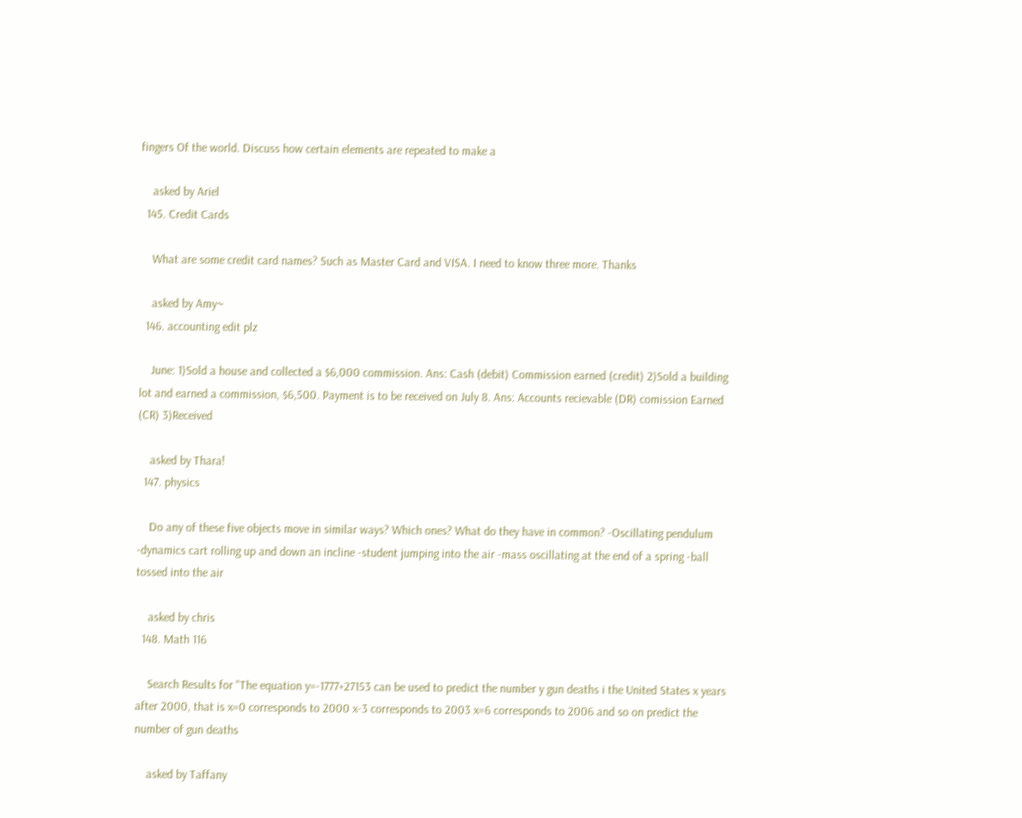fingers Of the world. Discuss how certain elements are repeated to make a

    asked by Ariel
  145. Credit Cards

    What are some credit card names? Such as Master Card and VISA. I need to know three more. Thanks

    asked by Amy~
  146. accounting edit plz

    June: 1)Sold a house and collected a $6,000 commission. Ans: Cash (debit) Commission earned (credit) 2)Sold a building lot and earned a commission, $6,500. Payment is to be received on July 8. Ans: Accounts recievable (DR) comission Earned (CR) 3)Received

    asked by Thara!
  147. physics

    Do any of these five objects move in similar ways? Which ones? What do they have in common? -Oscillating pendulum -dynamics cart rolling up and down an incline -student jumping into the air -mass oscillating at the end of a spring -ball tossed into the air

    asked by chris
  148. Math 116

    Search Results for "The equation y=-1777+27153 can be used to predict the number y gun deaths i the United States x years after 2000, that is x=0 corresponds to 2000 x-3 corresponds to 2003 x=6 corresponds to 2006 and so on predict the number of gun deaths

    asked by Taffany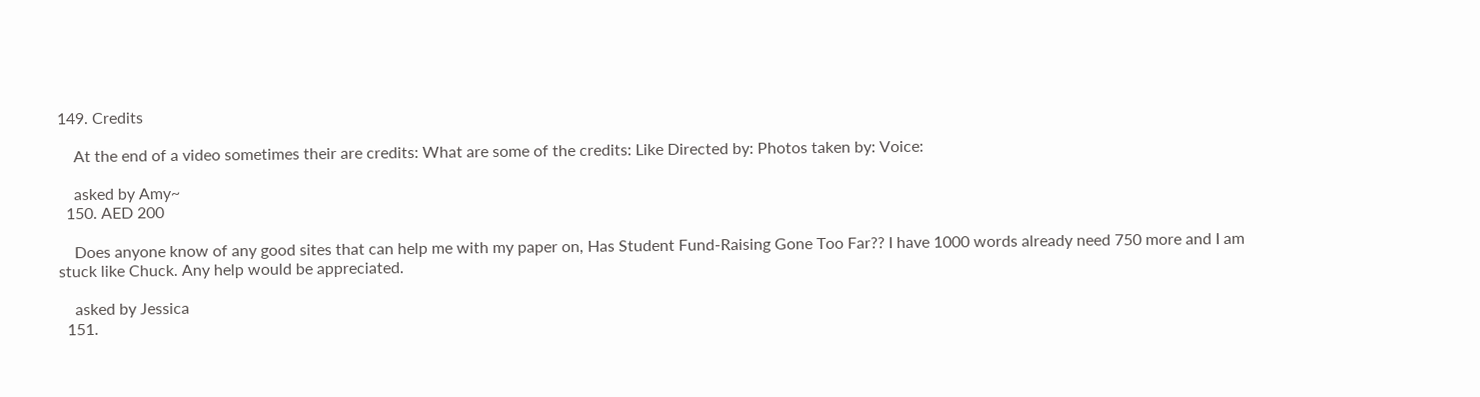149. Credits

    At the end of a video sometimes their are credits: What are some of the credits: Like Directed by: Photos taken by: Voice:

    asked by Amy~
  150. AED 200

    Does anyone know of any good sites that can help me with my paper on, Has Student Fund-Raising Gone Too Far?? I have 1000 words already need 750 more and I am stuck like Chuck. Any help would be appreciated.

    asked by Jessica
  151.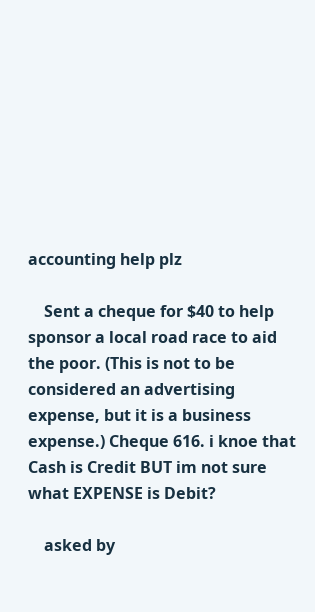accounting help plz

    Sent a cheque for $40 to help sponsor a local road race to aid the poor. (This is not to be considered an advertising expense, but it is a business expense.) Cheque 616. i knoe that Cash is Credit BUT im not sure what EXPENSE is Debit?

    asked by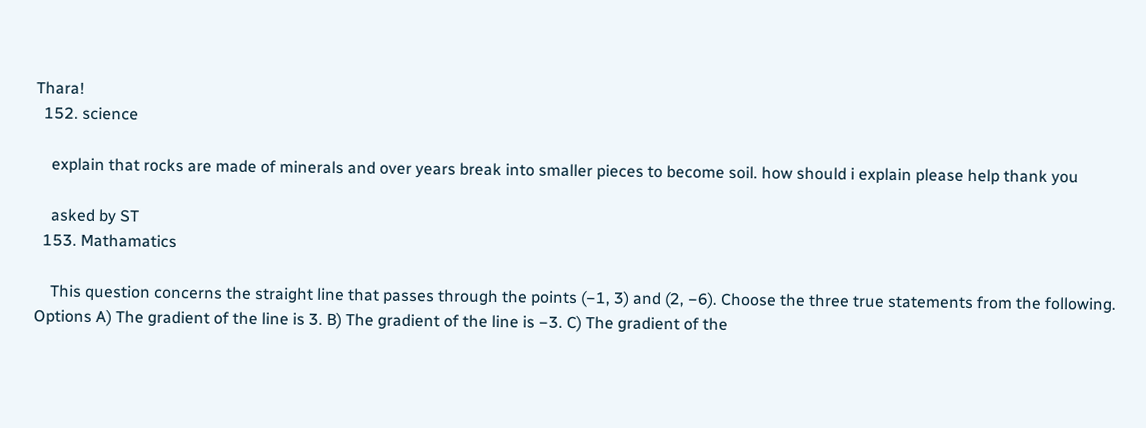Thara!
  152. science

    explain that rocks are made of minerals and over years break into smaller pieces to become soil. how should i explain please help thank you

    asked by ST
  153. Mathamatics

    This question concerns the straight line that passes through the points (−1, 3) and (2, −6). Choose the three true statements from the following. Options A) The gradient of the line is 3. B) The gradient of the line is −3. C) The gradient of the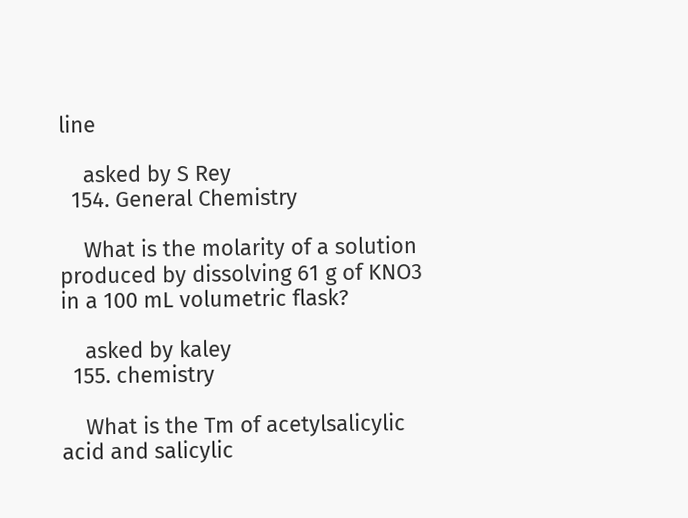line

    asked by S Rey
  154. General Chemistry

    What is the molarity of a solution produced by dissolving 61 g of KNO3 in a 100 mL volumetric flask?

    asked by kaley
  155. chemistry

    What is the Tm of acetylsalicylic acid and salicylic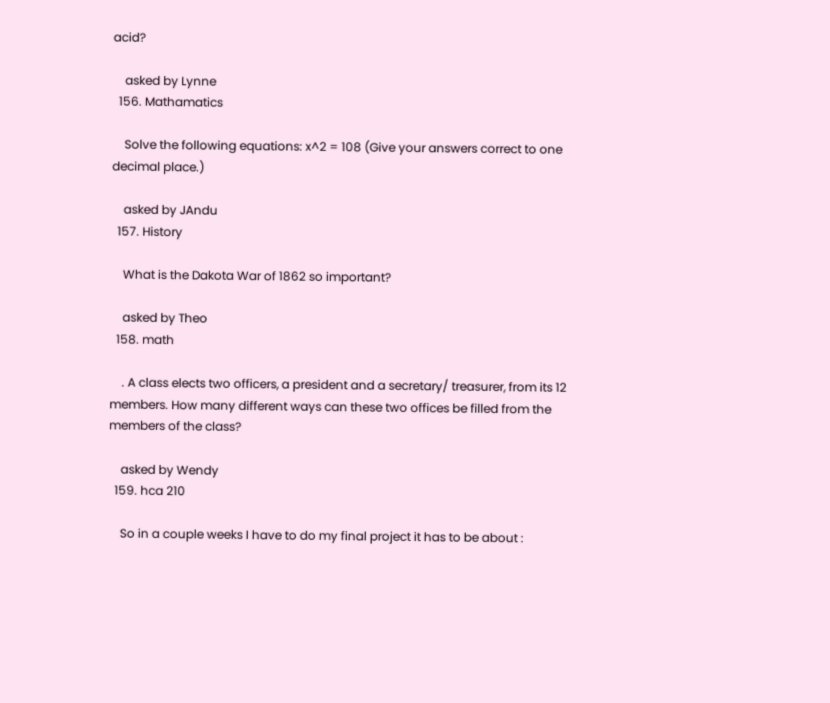acid?

    asked by Lynne
  156. Mathamatics

    Solve the following equations: x^2 = 108 (Give your answers correct to one decimal place.)

    asked by JAndu
  157. History

    What is the Dakota War of 1862 so important?

    asked by Theo
  158. math

    . A class elects two officers, a president and a secretary/ treasurer, from its 12 members. How many different ways can these two offices be filled from the members of the class?

    asked by Wendy
  159. hca 210

    So in a couple weeks I have to do my final project it has to be about :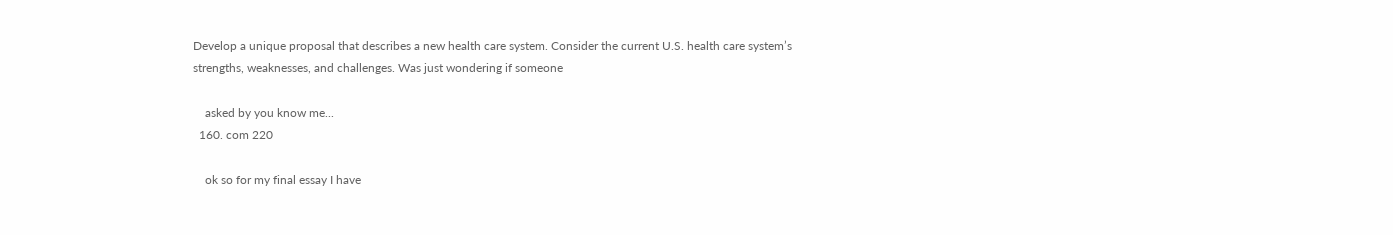Develop a unique proposal that describes a new health care system. Consider the current U.S. health care system’s strengths, weaknesses, and challenges. Was just wondering if someone

    asked by you know me...
  160. com 220

    ok so for my final essay I have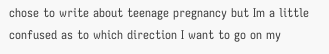chose to write about teenage pregnancy but Im a little confused as to which direction I want to go on my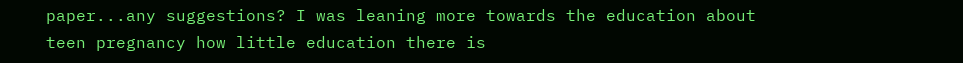paper...any suggestions? I was leaning more towards the education about teen pregnancy how little education there is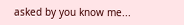asked by you know me...